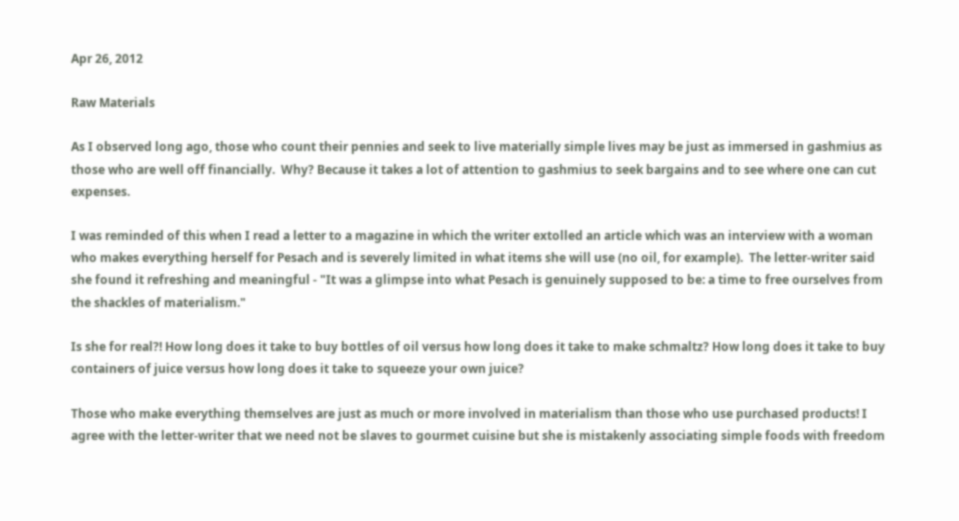Apr 26, 2012

Raw Materials

As I observed long ago, those who count their pennies and seek to live materially simple lives may be just as immersed in gashmius as those who are well off financially.  Why? Because it takes a lot of attention to gashmius to seek bargains and to see where one can cut expenses.

I was reminded of this when I read a letter to a magazine in which the writer extolled an article which was an interview with a woman who makes everything herself for Pesach and is severely limited in what items she will use (no oil, for example).  The letter-writer said she found it refreshing and meaningful - "It was a glimpse into what Pesach is genuinely supposed to be: a time to free ourselves from the shackles of materialism."

Is she for real?! How long does it take to buy bottles of oil versus how long does it take to make schmaltz? How long does it take to buy containers of juice versus how long does it take to squeeze your own juice?

Those who make everything themselves are just as much or more involved in materialism than those who use purchased products! I agree with the letter-writer that we need not be slaves to gourmet cuisine but she is mistakenly associating simple foods with freedom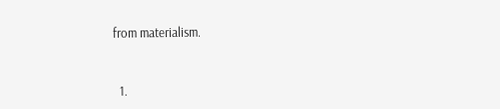from materialism.


  1.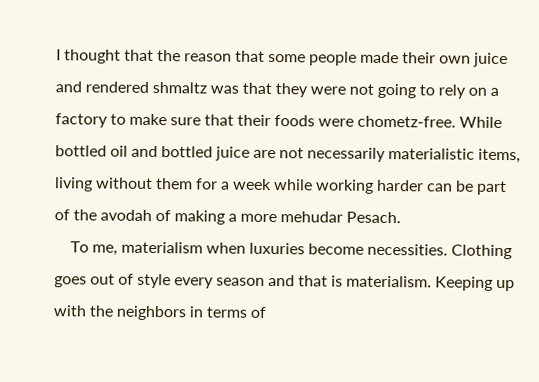I thought that the reason that some people made their own juice and rendered shmaltz was that they were not going to rely on a factory to make sure that their foods were chometz-free. While bottled oil and bottled juice are not necessarily materialistic items, living without them for a week while working harder can be part of the avodah of making a more mehudar Pesach.
    To me, materialism when luxuries become necessities. Clothing goes out of style every season and that is materialism. Keeping up with the neighbors in terms of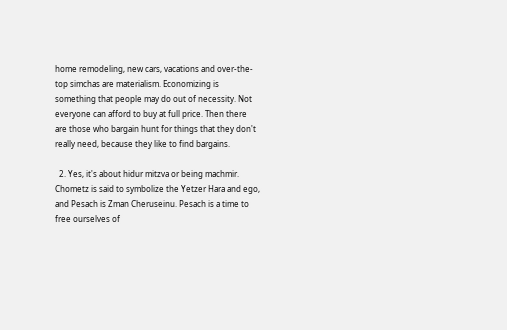home remodeling, new cars, vacations and over-the-top simchas are materialism. Economizing is something that people may do out of necessity. Not everyone can afford to buy at full price. Then there are those who bargain hunt for things that they don't really need, because they like to find bargains.

  2. Yes, it's about hidur mitzva or being machmir. Chometz is said to symbolize the Yetzer Hara and ego, and Pesach is Zman Cheruseinu. Pesach is a time to free ourselves of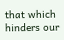that which hinders our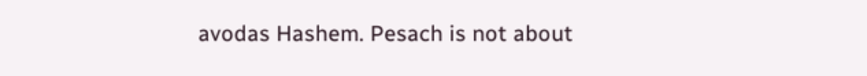avodas Hashem. Pesach is not about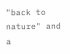"back to nature" and a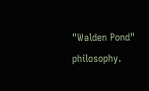"Walden Pond" philosophy.